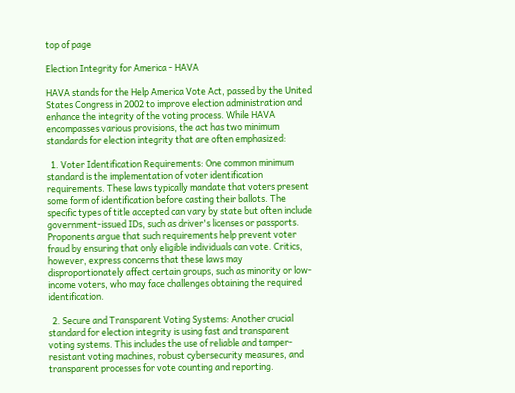top of page

Election Integrity for America - HAVA

HAVA stands for the Help America Vote Act, passed by the United States Congress in 2002 to improve election administration and enhance the integrity of the voting process. While HAVA encompasses various provisions, the act has two minimum standards for election integrity that are often emphasized:

  1. Voter Identification Requirements: One common minimum standard is the implementation of voter identification requirements. These laws typically mandate that voters present some form of identification before casting their ballots. The specific types of title accepted can vary by state but often include government-issued IDs, such as driver's licenses or passports. Proponents argue that such requirements help prevent voter fraud by ensuring that only eligible individuals can vote. Critics, however, express concerns that these laws may disproportionately affect certain groups, such as minority or low-income voters, who may face challenges obtaining the required identification.

  2. Secure and Transparent Voting Systems: Another crucial standard for election integrity is using fast and transparent voting systems. This includes the use of reliable and tamper-resistant voting machines, robust cybersecurity measures, and transparent processes for vote counting and reporting.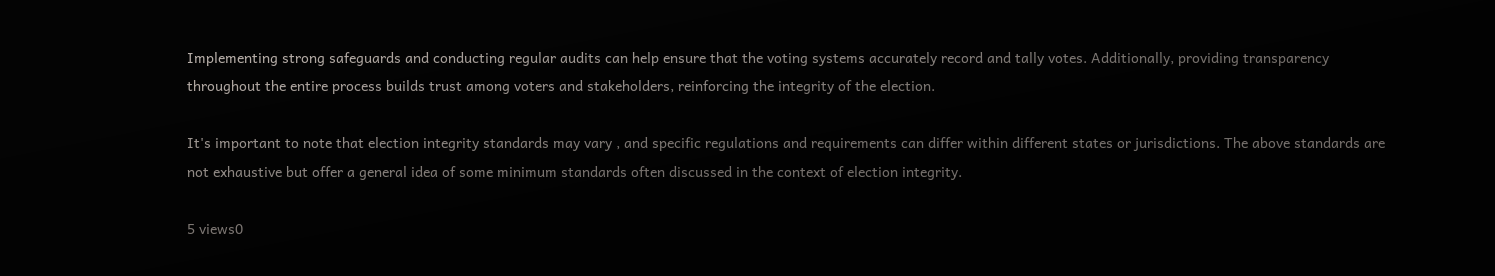Implementing strong safeguards and conducting regular audits can help ensure that the voting systems accurately record and tally votes. Additionally, providing transparency throughout the entire process builds trust among voters and stakeholders, reinforcing the integrity of the election.

It's important to note that election integrity standards may vary , and specific regulations and requirements can differ within different states or jurisdictions. The above standards are not exhaustive but offer a general idea of some minimum standards often discussed in the context of election integrity.

5 views0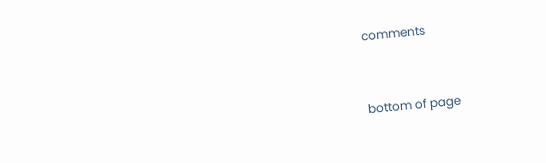comments


bottom of page